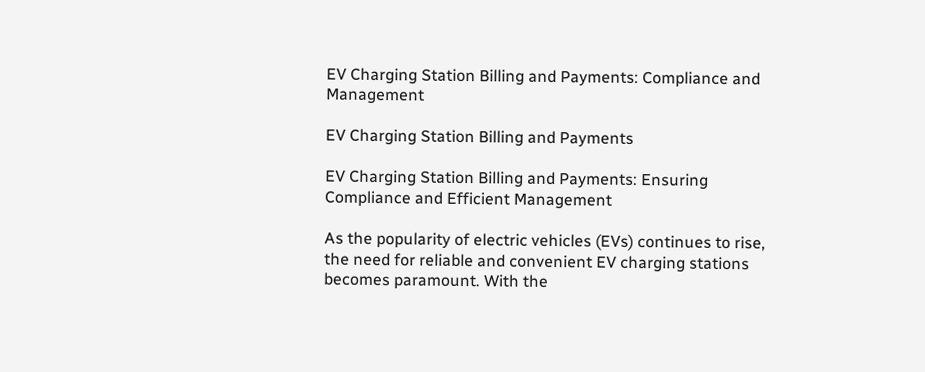EV Charging Station Billing and Payments: Compliance and Management

EV Charging Station Billing and Payments

EV Charging Station Billing and Payments: Ensuring Compliance and Efficient Management

As the popularity of electric vehicles (EVs) continues to rise, the need for reliable and convenient EV charging stations becomes paramount. With the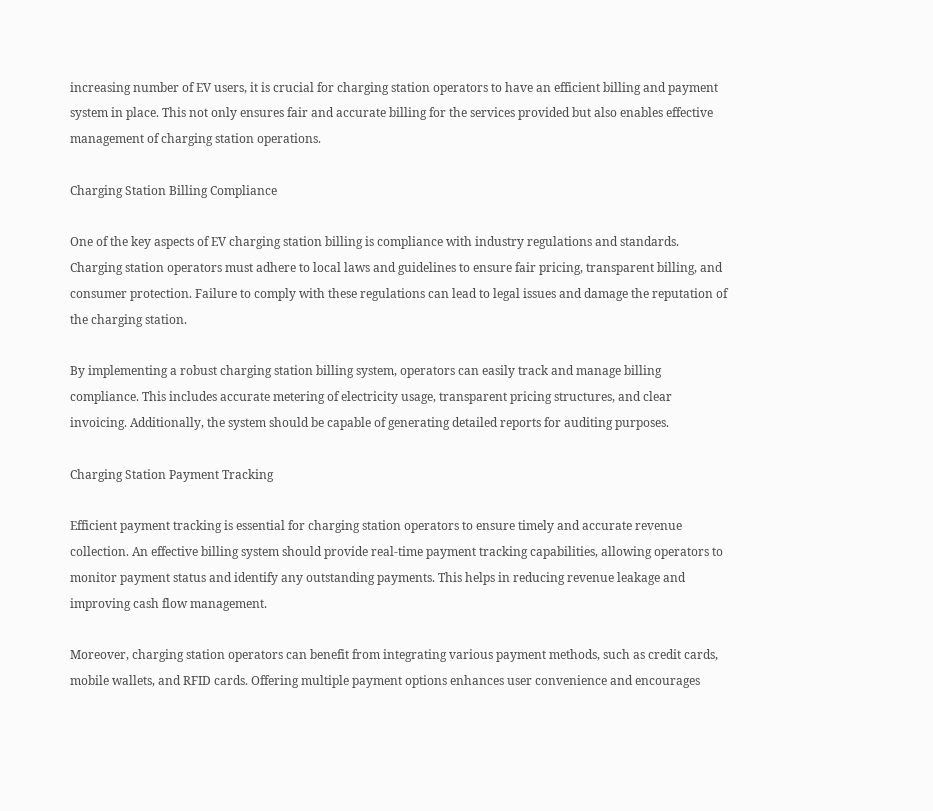increasing number of EV users, it is crucial for charging station operators to have an efficient billing and payment system in place. This not only ensures fair and accurate billing for the services provided but also enables effective management of charging station operations.

Charging Station Billing Compliance

One of the key aspects of EV charging station billing is compliance with industry regulations and standards. Charging station operators must adhere to local laws and guidelines to ensure fair pricing, transparent billing, and consumer protection. Failure to comply with these regulations can lead to legal issues and damage the reputation of the charging station.

By implementing a robust charging station billing system, operators can easily track and manage billing compliance. This includes accurate metering of electricity usage, transparent pricing structures, and clear invoicing. Additionally, the system should be capable of generating detailed reports for auditing purposes.

Charging Station Payment Tracking

Efficient payment tracking is essential for charging station operators to ensure timely and accurate revenue collection. An effective billing system should provide real-time payment tracking capabilities, allowing operators to monitor payment status and identify any outstanding payments. This helps in reducing revenue leakage and improving cash flow management.

Moreover, charging station operators can benefit from integrating various payment methods, such as credit cards, mobile wallets, and RFID cards. Offering multiple payment options enhances user convenience and encourages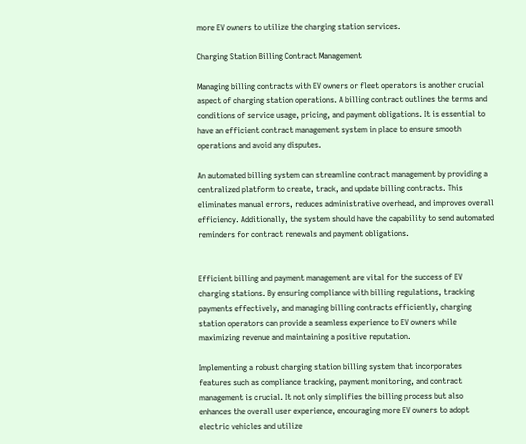more EV owners to utilize the charging station services.

Charging Station Billing Contract Management

Managing billing contracts with EV owners or fleet operators is another crucial aspect of charging station operations. A billing contract outlines the terms and conditions of service usage, pricing, and payment obligations. It is essential to have an efficient contract management system in place to ensure smooth operations and avoid any disputes.

An automated billing system can streamline contract management by providing a centralized platform to create, track, and update billing contracts. This eliminates manual errors, reduces administrative overhead, and improves overall efficiency. Additionally, the system should have the capability to send automated reminders for contract renewals and payment obligations.


Efficient billing and payment management are vital for the success of EV charging stations. By ensuring compliance with billing regulations, tracking payments effectively, and managing billing contracts efficiently, charging station operators can provide a seamless experience to EV owners while maximizing revenue and maintaining a positive reputation.

Implementing a robust charging station billing system that incorporates features such as compliance tracking, payment monitoring, and contract management is crucial. It not only simplifies the billing process but also enhances the overall user experience, encouraging more EV owners to adopt electric vehicles and utilize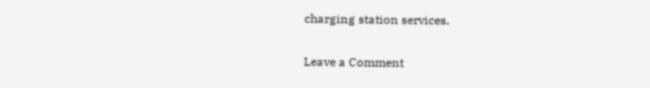charging station services.

Leave a Comment